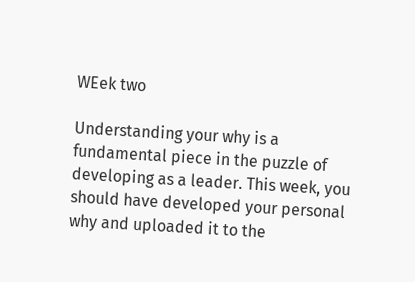WEek two

Understanding your why is a fundamental piece in the puzzle of developing as a leader. This week, you should have developed your personal why and uploaded it to the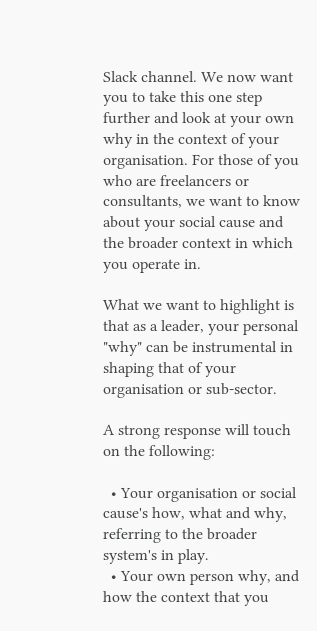Slack channel. We now want you to take this one step further and look at your own why in the context of your organisation. For those of you who are freelancers or consultants, we want to know about your social cause and the broader context in which you operate in.

What we want to highlight is that as a leader, your personal "why" can be instrumental in shaping that of your organisation or sub-sector.

A strong response will touch on the following:

  • Your organisation or social cause's how, what and why, referring to the broader system's in play.
  • Your own person why, and how the context that you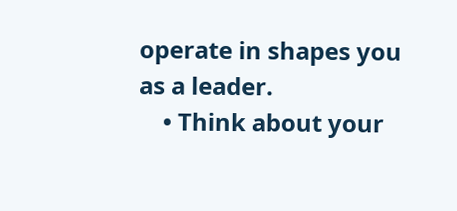operate in shapes you as a leader.
    • Think about your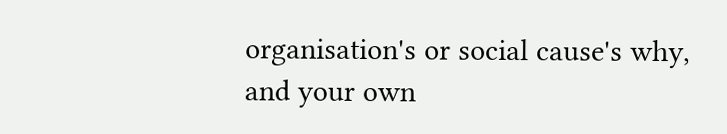organisation's or social cause's why, and your own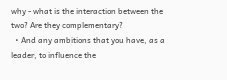why - what is the interaction between the two? Are they complementary?
  • And any ambitions that you have, as a leader, to influence the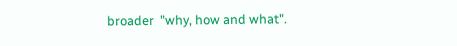broader  "why, how and what".